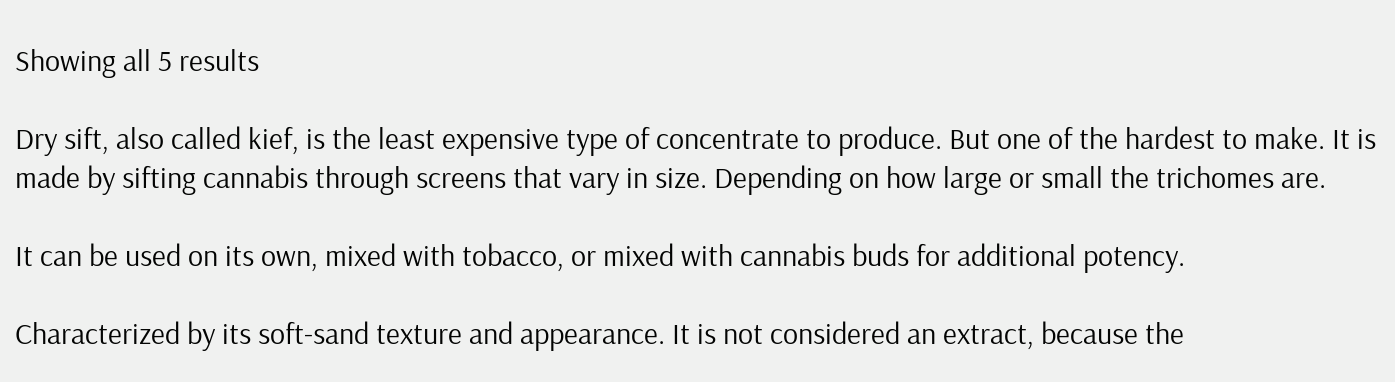Showing all 5 results

Dry sift, also called kief, is the least expensive type of concentrate to produce. But one of the hardest to make. It is made by sifting cannabis through screens that vary in size. Depending on how large or small the trichomes are.

It can be used on its own, mixed with tobacco, or mixed with cannabis buds for additional potency.

Characterized by its soft-sand texture and appearance. It is not considered an extract, because the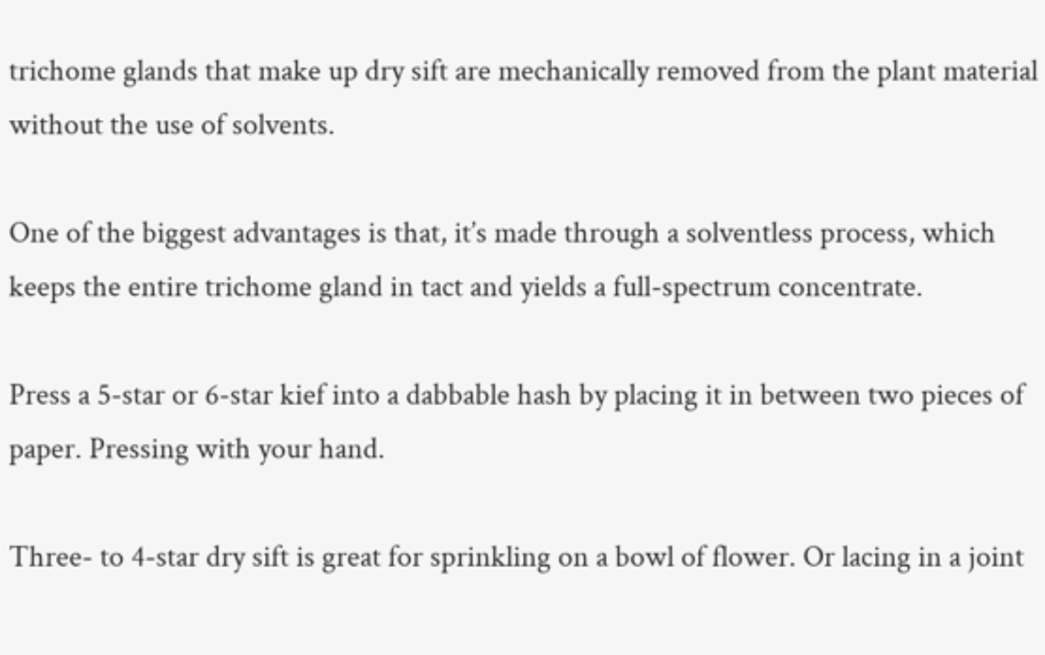trichome glands that make up dry sift are mechanically removed from the plant material without the use of solvents.

One of the biggest advantages is that, it’s made through a solventless process, which keeps the entire trichome gland in tact and yields a full-spectrum concentrate.

Press a 5-star or 6-star kief into a dabbable hash by placing it in between two pieces of paper. Pressing with your hand.

Three- to 4-star dry sift is great for sprinkling on a bowl of flower. Or lacing in a joint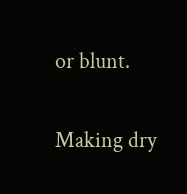or blunt.

Making dry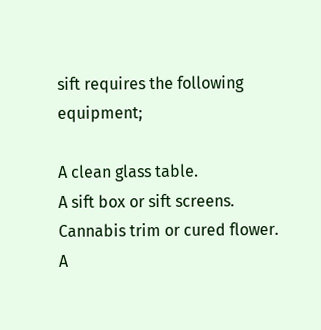sift requires the following equipment;

A clean glass table.
A sift box or sift screens.
Cannabis trim or cured flower.
A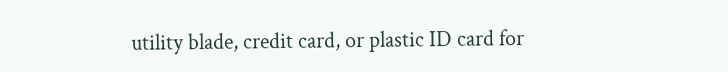utility blade, credit card, or plastic ID card for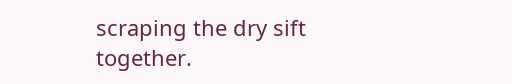scraping the dry sift together.